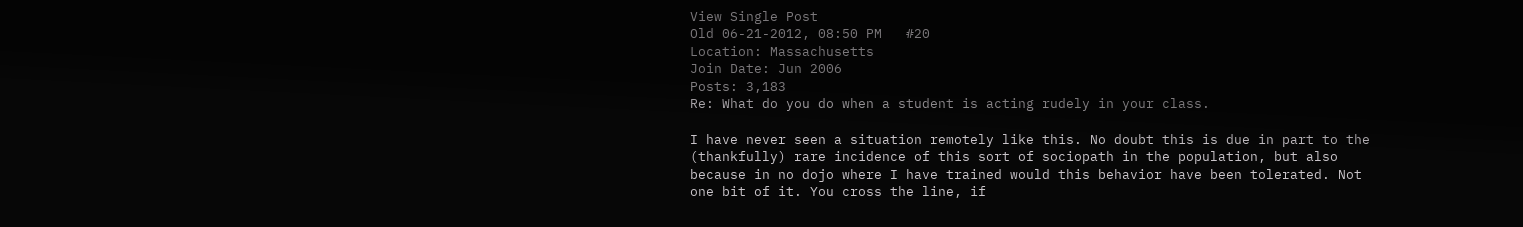View Single Post
Old 06-21-2012, 08:50 PM   #20
Location: Massachusetts
Join Date: Jun 2006
Posts: 3,183
Re: What do you do when a student is acting rudely in your class.

I have never seen a situation remotely like this. No doubt this is due in part to the (thankfully) rare incidence of this sort of sociopath in the population, but also because in no dojo where I have trained would this behavior have been tolerated. Not one bit of it. You cross the line, if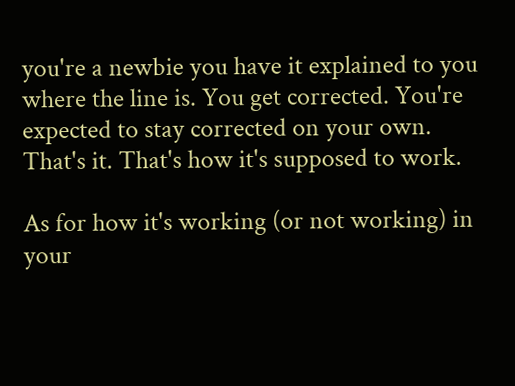you're a newbie you have it explained to you where the line is. You get corrected. You're expected to stay corrected on your own. That's it. That's how it's supposed to work.

As for how it's working (or not working) in your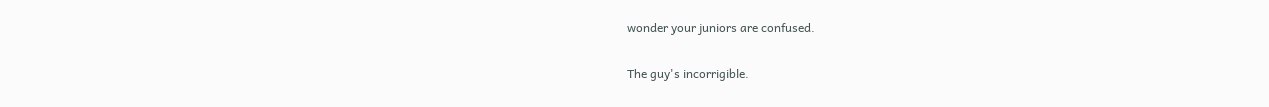wonder your juniors are confused.

The guy's incorrigible.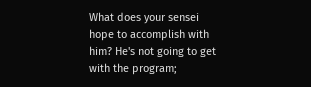What does your sensei hope to accomplish with him? He's not going to get with the program;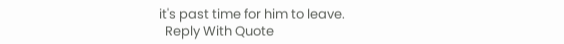it's past time for him to leave.
  Reply With Quote